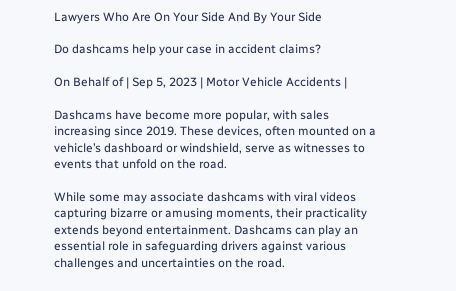Lawyers Who Are On Your Side And By Your Side

Do dashcams help your case in accident claims?

On Behalf of | Sep 5, 2023 | Motor Vehicle Accidents |

Dashcams have become more popular, with sales increasing since 2019. These devices, often mounted on a vehicle’s dashboard or windshield, serve as witnesses to events that unfold on the road.

While some may associate dashcams with viral videos capturing bizarre or amusing moments, their practicality extends beyond entertainment. Dashcams can play an essential role in safeguarding drivers against various challenges and uncertainties on the road.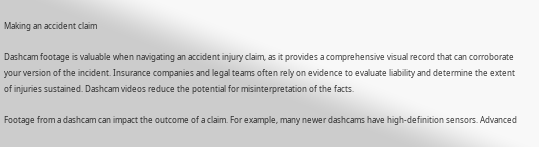Making an accident claim

Dashcam footage is valuable when navigating an accident injury claim, as it provides a comprehensive visual record that can corroborate your version of the incident. Insurance companies and legal teams often rely on evidence to evaluate liability and determine the extent of injuries sustained. Dashcam videos reduce the potential for misinterpretation of the facts.

Footage from a dashcam can impact the outcome of a claim. For example, many newer dashcams have high-definition sensors. Advanced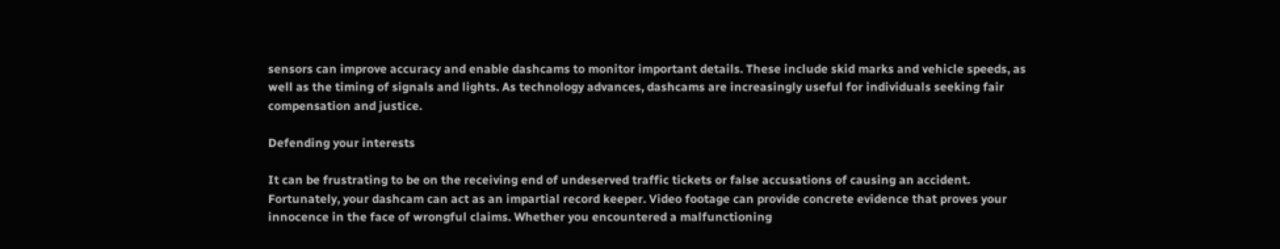sensors can improve accuracy and enable dashcams to monitor important details. These include skid marks and vehicle speeds, as well as the timing of signals and lights. As technology advances, dashcams are increasingly useful for individuals seeking fair compensation and justice.

Defending your interests

It can be frustrating to be on the receiving end of undeserved traffic tickets or false accusations of causing an accident. Fortunately, your dashcam can act as an impartial record keeper. Video footage can provide concrete evidence that proves your innocence in the face of wrongful claims. Whether you encountered a malfunctioning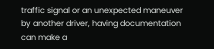traffic signal or an unexpected maneuver by another driver, having documentation can make a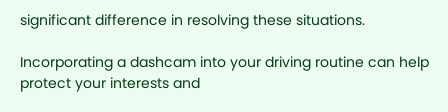significant difference in resolving these situations.

Incorporating a dashcam into your driving routine can help protect your interests and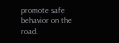promote safe behavior on the road.